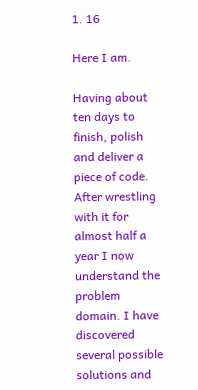1. 16

Here I am.

Having about ten days to finish, polish and deliver a piece of code. After wrestling with it for almost half a year I now understand the problem domain. I have discovered several possible solutions and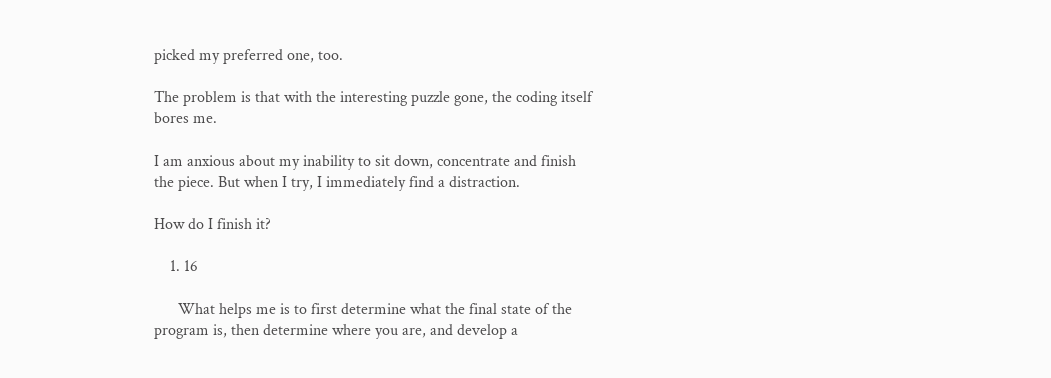picked my preferred one, too.

The problem is that with the interesting puzzle gone, the coding itself bores me.

I am anxious about my inability to sit down, concentrate and finish the piece. But when I try, I immediately find a distraction.

How do I finish it?

    1. 16

      What helps me is to first determine what the final state of the program is, then determine where you are, and develop a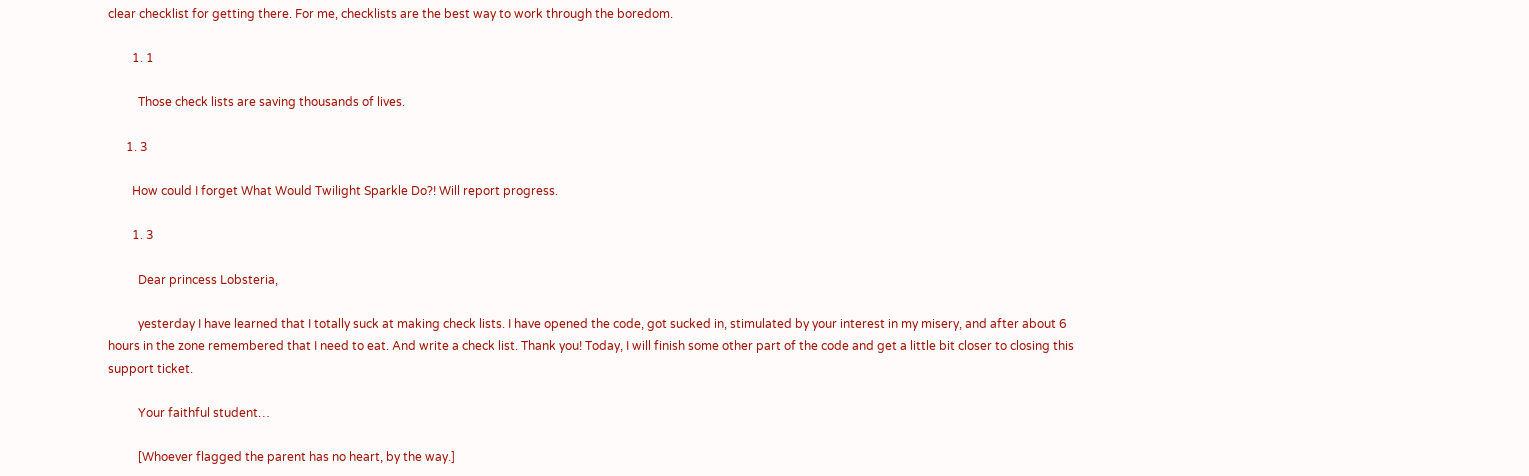clear checklist for getting there. For me, checklists are the best way to work through the boredom.

        1. 1

          Those check lists are saving thousands of lives.

      1. 3

        How could I forget What Would Twilight Sparkle Do?! Will report progress.

        1. 3

          Dear princess Lobsteria,

          yesterday I have learned that I totally suck at making check lists. I have opened the code, got sucked in, stimulated by your interest in my misery, and after about 6 hours in the zone remembered that I need to eat. And write a check list. Thank you! Today, I will finish some other part of the code and get a little bit closer to closing this support ticket.

          Your faithful student…

          [Whoever flagged the parent has no heart, by the way.]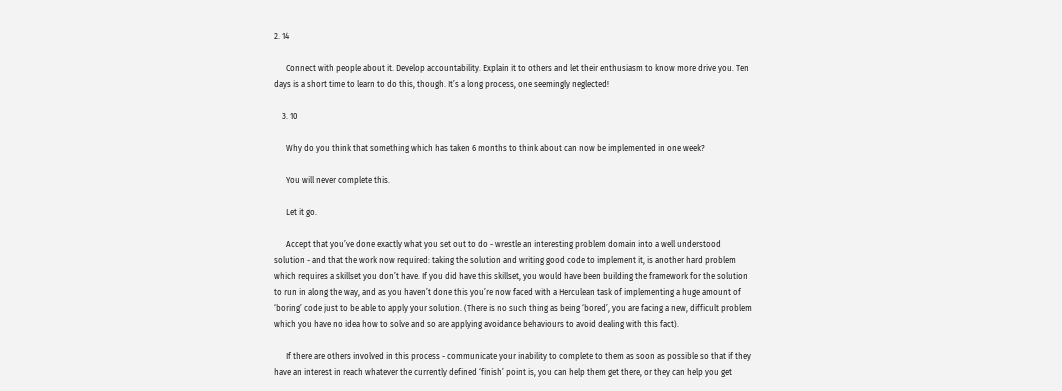2. 14

      Connect with people about it. Develop accountability. Explain it to others and let their enthusiasm to know more drive you. Ten days is a short time to learn to do this, though. It’s a long process, one seemingly neglected!

    3. 10

      Why do you think that something which has taken 6 months to think about can now be implemented in one week?

      You will never complete this.

      Let it go.

      Accept that you’ve done exactly what you set out to do - wrestle an interesting problem domain into a well understood solution - and that the work now required: taking the solution and writing good code to implement it, is another hard problem which requires a skillset you don’t have. If you did have this skillset, you would have been building the framework for the solution to run in along the way, and as you haven’t done this you’re now faced with a Herculean task of implementing a huge amount of ‘boring’ code just to be able to apply your solution. (There is no such thing as being ‘bored’, you are facing a new, difficult problem which you have no idea how to solve and so are applying avoidance behaviours to avoid dealing with this fact).

      If there are others involved in this process - communicate your inability to complete to them as soon as possible so that if they have an interest in reach whatever the currently defined ‘finish’ point is, you can help them get there, or they can help you get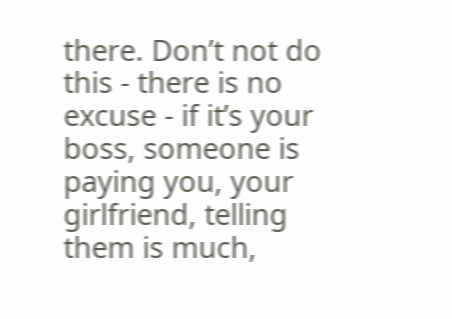there. Don’t not do this - there is no excuse - if it’s your boss, someone is paying you, your girlfriend, telling them is much,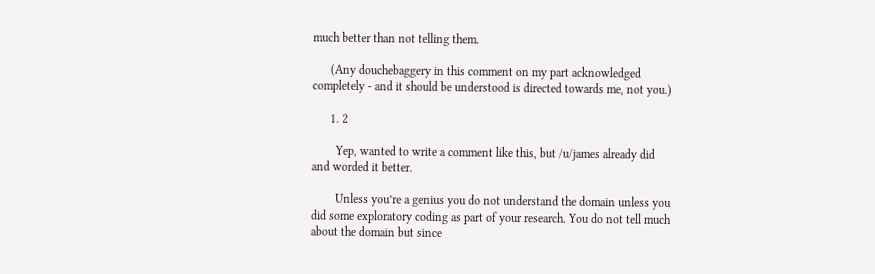much better than not telling them.

      (Any douchebaggery in this comment on my part acknowledged completely - and it should be understood is directed towards me, not you.)

      1. 2

        Yep, wanted to write a comment like this, but /u/james already did and worded it better.

        Unless you’re a genius you do not understand the domain unless you did some exploratory coding as part of your research. You do not tell much about the domain but since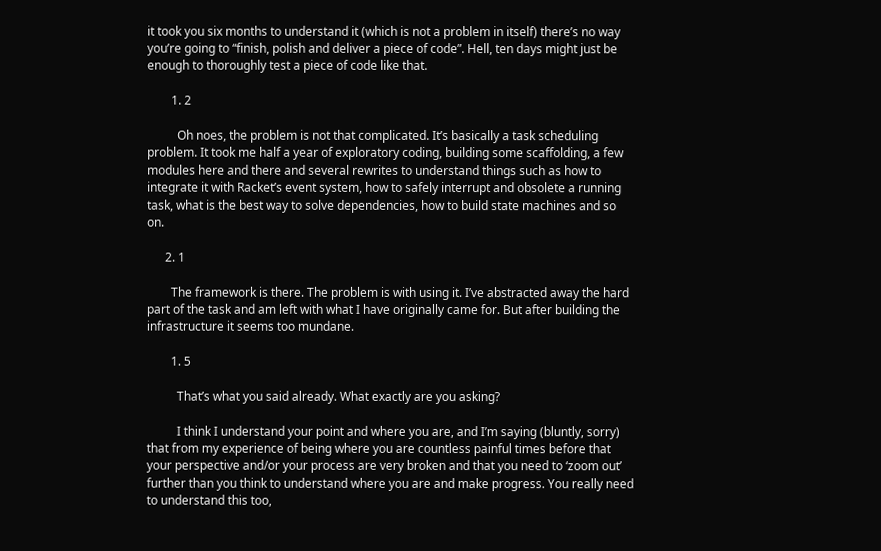it took you six months to understand it (which is not a problem in itself) there’s no way you’re going to “finish, polish and deliver a piece of code”. Hell, ten days might just be enough to thoroughly test a piece of code like that.

        1. 2

          Oh noes, the problem is not that complicated. It’s basically a task scheduling problem. It took me half a year of exploratory coding, building some scaffolding, a few modules here and there and several rewrites to understand things such as how to integrate it with Racket’s event system, how to safely interrupt and obsolete a running task, what is the best way to solve dependencies, how to build state machines and so on.

      2. 1

        The framework is there. The problem is with using it. I’ve abstracted away the hard part of the task and am left with what I have originally came for. But after building the infrastructure it seems too mundane.

        1. 5

          That’s what you said already. What exactly are you asking?

          I think I understand your point and where you are, and I’m saying (bluntly, sorry) that from my experience of being where you are countless painful times before that your perspective and/or your process are very broken and that you need to ‘zoom out’ further than you think to understand where you are and make progress. You really need to understand this too,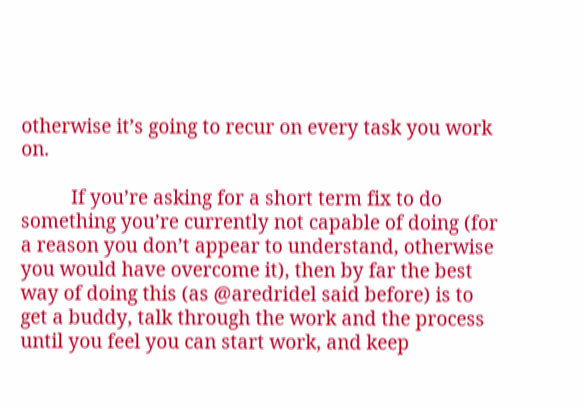otherwise it’s going to recur on every task you work on.

          If you’re asking for a short term fix to do something you’re currently not capable of doing (for a reason you don’t appear to understand, otherwise you would have overcome it), then by far the best way of doing this (as @aredridel said before) is to get a buddy, talk through the work and the process until you feel you can start work, and keep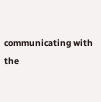communicating with the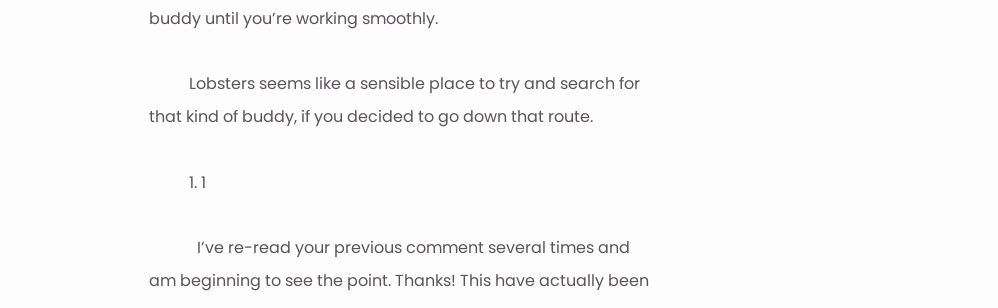buddy until you’re working smoothly.

          Lobsters seems like a sensible place to try and search for that kind of buddy, if you decided to go down that route.

          1. 1

            I’ve re-read your previous comment several times and am beginning to see the point. Thanks! This have actually been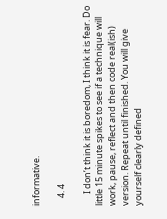informative.

    4. 4

      I don’t think it is boredom, I think it is fear. Do little 15 minute spikes to see if a technique will work, pause, reflect and then code real(ish) version. Repeat until finished. You will give yourself clearly defined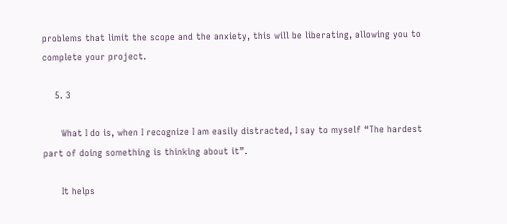problems that limit the scope and the anxiety, this will be liberating, allowing you to complete your project.

    5. 3

      What I do is, when I recognize I am easily distracted, I say to myself “The hardest part of doing something is thinking about it”.

      It helps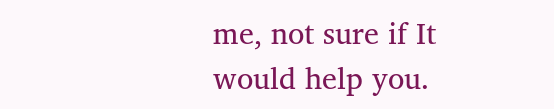me, not sure if It would help you.